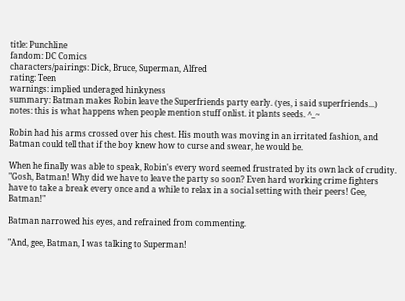title: Punchline
fandom: DC Comics
characters/pairings: Dick, Bruce, Superman, Alfred
rating: Teen
warnings: implied underaged hinkyness
summary: Batman makes Robin leave the Superfriends party early. (yes, i said superfriends...)
notes: this is what happens when people mention stuff onlist. it plants seeds. ^_~

Robin had his arms crossed over his chest. His mouth was moving in an irritated fashion, and Batman could tell that if the boy knew how to curse and swear, he would be.

When he finally was able to speak, Robin's every word seemed frustrated by its own lack of crudity. "Gosh, Batman! Why did we have to leave the party so soon? Even hard working crime fighters have to take a break every once and a while to relax in a social setting with their peers! Gee, Batman!"

Batman narrowed his eyes, and refrained from commenting.

"And, gee, Batman, I was talking to Superman!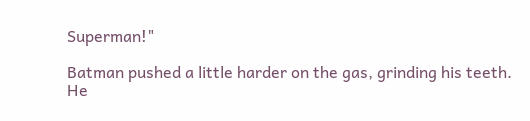Superman!"

Batman pushed a little harder on the gas, grinding his teeth. He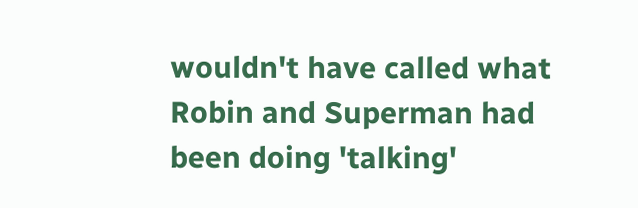wouldn't have called what Robin and Superman had been doing 'talking'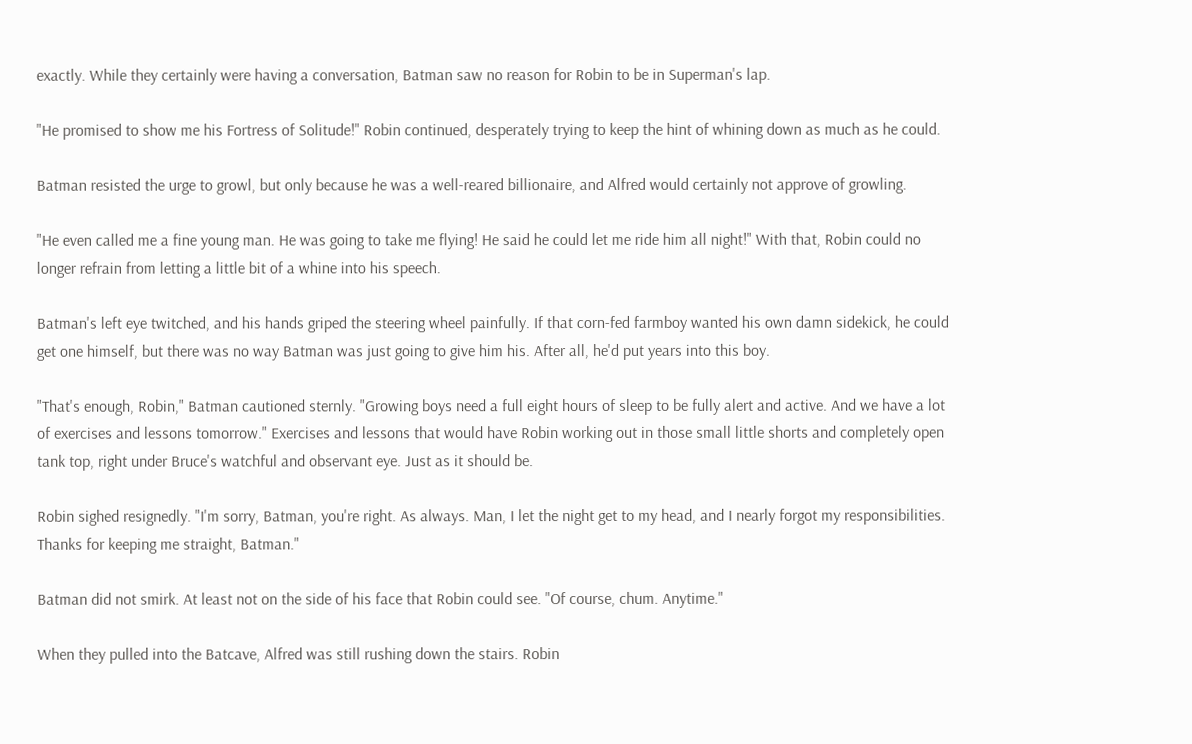exactly. While they certainly were having a conversation, Batman saw no reason for Robin to be in Superman's lap.

"He promised to show me his Fortress of Solitude!" Robin continued, desperately trying to keep the hint of whining down as much as he could.

Batman resisted the urge to growl, but only because he was a well-reared billionaire, and Alfred would certainly not approve of growling.

"He even called me a fine young man. He was going to take me flying! He said he could let me ride him all night!" With that, Robin could no longer refrain from letting a little bit of a whine into his speech.

Batman's left eye twitched, and his hands griped the steering wheel painfully. If that corn-fed farmboy wanted his own damn sidekick, he could get one himself, but there was no way Batman was just going to give him his. After all, he'd put years into this boy.

"That's enough, Robin," Batman cautioned sternly. "Growing boys need a full eight hours of sleep to be fully alert and active. And we have a lot of exercises and lessons tomorrow." Exercises and lessons that would have Robin working out in those small little shorts and completely open tank top, right under Bruce's watchful and observant eye. Just as it should be.

Robin sighed resignedly. "I'm sorry, Batman, you're right. As always. Man, I let the night get to my head, and I nearly forgot my responsibilities. Thanks for keeping me straight, Batman."

Batman did not smirk. At least not on the side of his face that Robin could see. "Of course, chum. Anytime."

When they pulled into the Batcave, Alfred was still rushing down the stairs. Robin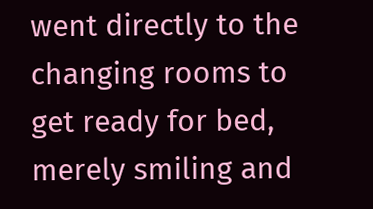went directly to the changing rooms to get ready for bed, merely smiling and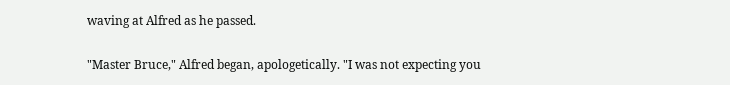waving at Alfred as he passed.

"Master Bruce," Alfred began, apologetically. "I was not expecting you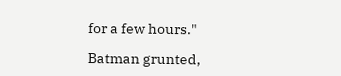for a few hours."

Batman grunted,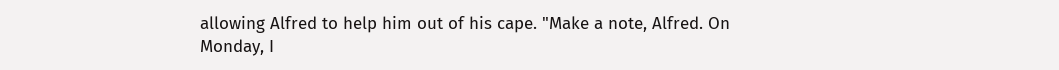allowing Alfred to help him out of his cape. "Make a note, Alfred. On Monday, I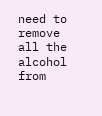need to remove all the alcohol from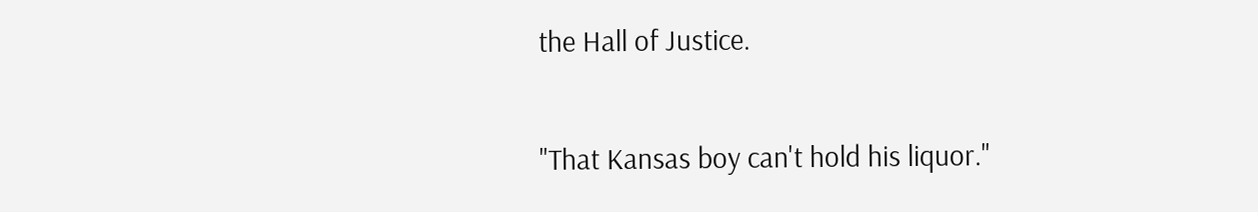the Hall of Justice.

"That Kansas boy can't hold his liquor."